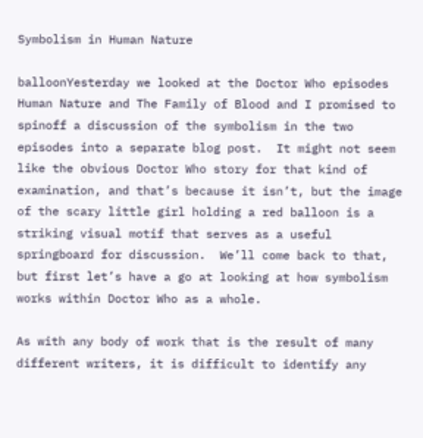Symbolism in Human Nature

balloonYesterday we looked at the Doctor Who episodes Human Nature and The Family of Blood and I promised to spinoff a discussion of the symbolism in the two episodes into a separate blog post.  It might not seem like the obvious Doctor Who story for that kind of examination, and that’s because it isn’t, but the image of the scary little girl holding a red balloon is a striking visual motif that serves as a useful springboard for discussion.  We’ll come back to that, but first let’s have a go at looking at how symbolism works within Doctor Who as a whole.

As with any body of work that is the result of many different writers, it is difficult to identify any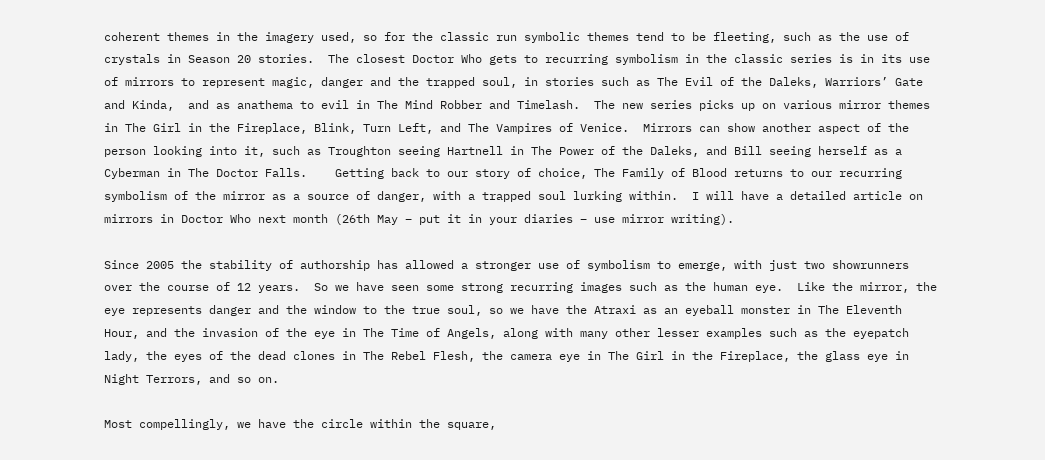coherent themes in the imagery used, so for the classic run symbolic themes tend to be fleeting, such as the use of crystals in Season 20 stories.  The closest Doctor Who gets to recurring symbolism in the classic series is in its use of mirrors to represent magic, danger and the trapped soul, in stories such as The Evil of the Daleks, Warriors’ Gate and Kinda,  and as anathema to evil in The Mind Robber and Timelash.  The new series picks up on various mirror themes in The Girl in the Fireplace, Blink, Turn Left, and The Vampires of Venice.  Mirrors can show another aspect of the person looking into it, such as Troughton seeing Hartnell in The Power of the Daleks, and Bill seeing herself as a Cyberman in The Doctor Falls.    Getting back to our story of choice, The Family of Blood returns to our recurring symbolism of the mirror as a source of danger, with a trapped soul lurking within.  I will have a detailed article on mirrors in Doctor Who next month (26th May – put it in your diaries – use mirror writing).

Since 2005 the stability of authorship has allowed a stronger use of symbolism to emerge, with just two showrunners over the course of 12 years.  So we have seen some strong recurring images such as the human eye.  Like the mirror, the eye represents danger and the window to the true soul, so we have the Atraxi as an eyeball monster in The Eleventh Hour, and the invasion of the eye in The Time of Angels, along with many other lesser examples such as the eyepatch lady, the eyes of the dead clones in The Rebel Flesh, the camera eye in The Girl in the Fireplace, the glass eye in Night Terrors, and so on.

Most compellingly, we have the circle within the square,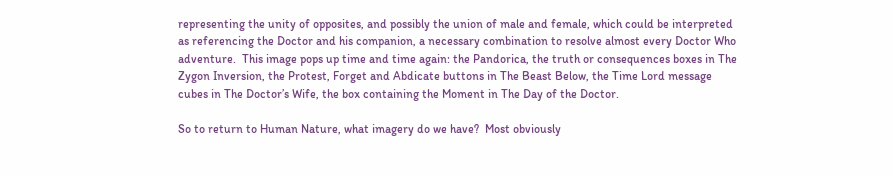representing the unity of opposites, and possibly the union of male and female, which could be interpreted as referencing the Doctor and his companion, a necessary combination to resolve almost every Doctor Who adventure.  This image pops up time and time again: the Pandorica, the truth or consequences boxes in The Zygon Inversion, the Protest, Forget and Abdicate buttons in The Beast Below, the Time Lord message cubes in The Doctor’s Wife, the box containing the Moment in The Day of the Doctor.

So to return to Human Nature, what imagery do we have?  Most obviously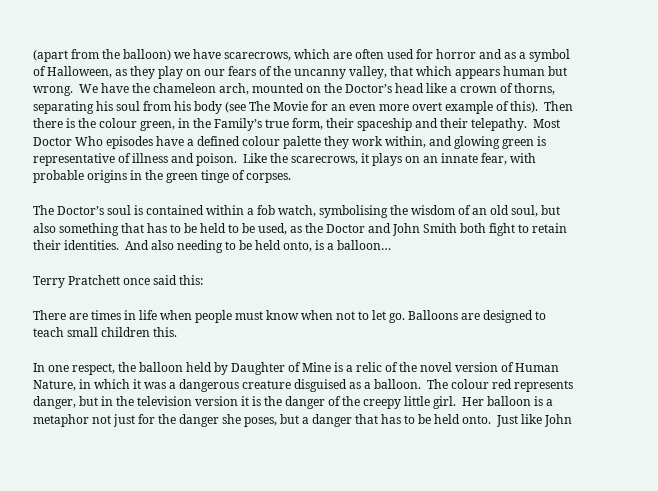(apart from the balloon) we have scarecrows, which are often used for horror and as a symbol of Halloween, as they play on our fears of the uncanny valley, that which appears human but wrong.  We have the chameleon arch, mounted on the Doctor’s head like a crown of thorns, separating his soul from his body (see The Movie for an even more overt example of this).  Then there is the colour green, in the Family’s true form, their spaceship and their telepathy.  Most Doctor Who episodes have a defined colour palette they work within, and glowing green is representative of illness and poison.  Like the scarecrows, it plays on an innate fear, with probable origins in the green tinge of corpses.

The Doctor’s soul is contained within a fob watch, symbolising the wisdom of an old soul, but also something that has to be held to be used, as the Doctor and John Smith both fight to retain their identities.  And also needing to be held onto, is a balloon…

Terry Pratchett once said this:

There are times in life when people must know when not to let go. Balloons are designed to teach small children this.

In one respect, the balloon held by Daughter of Mine is a relic of the novel version of Human Nature, in which it was a dangerous creature disguised as a balloon.  The colour red represents danger, but in the television version it is the danger of the creepy little girl.  Her balloon is a metaphor not just for the danger she poses, but a danger that has to be held onto.  Just like John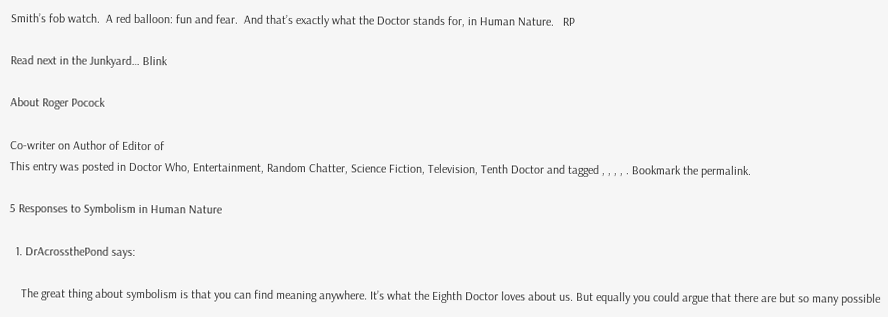Smith’s fob watch.  A red balloon: fun and fear.  And that’s exactly what the Doctor stands for, in Human Nature.   RP

Read next in the Junkyard… Blink

About Roger Pocock

Co-writer on Author of Editor of
This entry was posted in Doctor Who, Entertainment, Random Chatter, Science Fiction, Television, Tenth Doctor and tagged , , , , . Bookmark the permalink.

5 Responses to Symbolism in Human Nature

  1. DrAcrossthePond says:

    The great thing about symbolism is that you can find meaning anywhere. It’s what the Eighth Doctor loves about us. But equally you could argue that there are but so many possible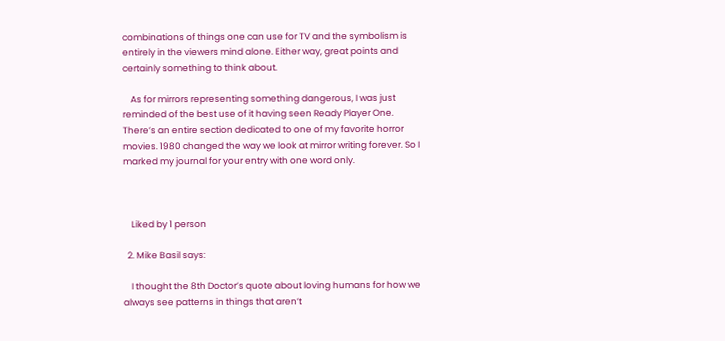combinations of things one can use for TV and the symbolism is entirely in the viewers mind alone. Either way, great points and certainly something to think about.

    As for mirrors representing something dangerous, I was just reminded of the best use of it having seen Ready Player One. There’s an entire section dedicated to one of my favorite horror movies. 1980 changed the way we look at mirror writing forever. So I marked my journal for your entry with one word only.



    Liked by 1 person

  2. Mike Basil says:

    I thought the 8th Doctor’s quote about loving humans for how we always see patterns in things that aren’t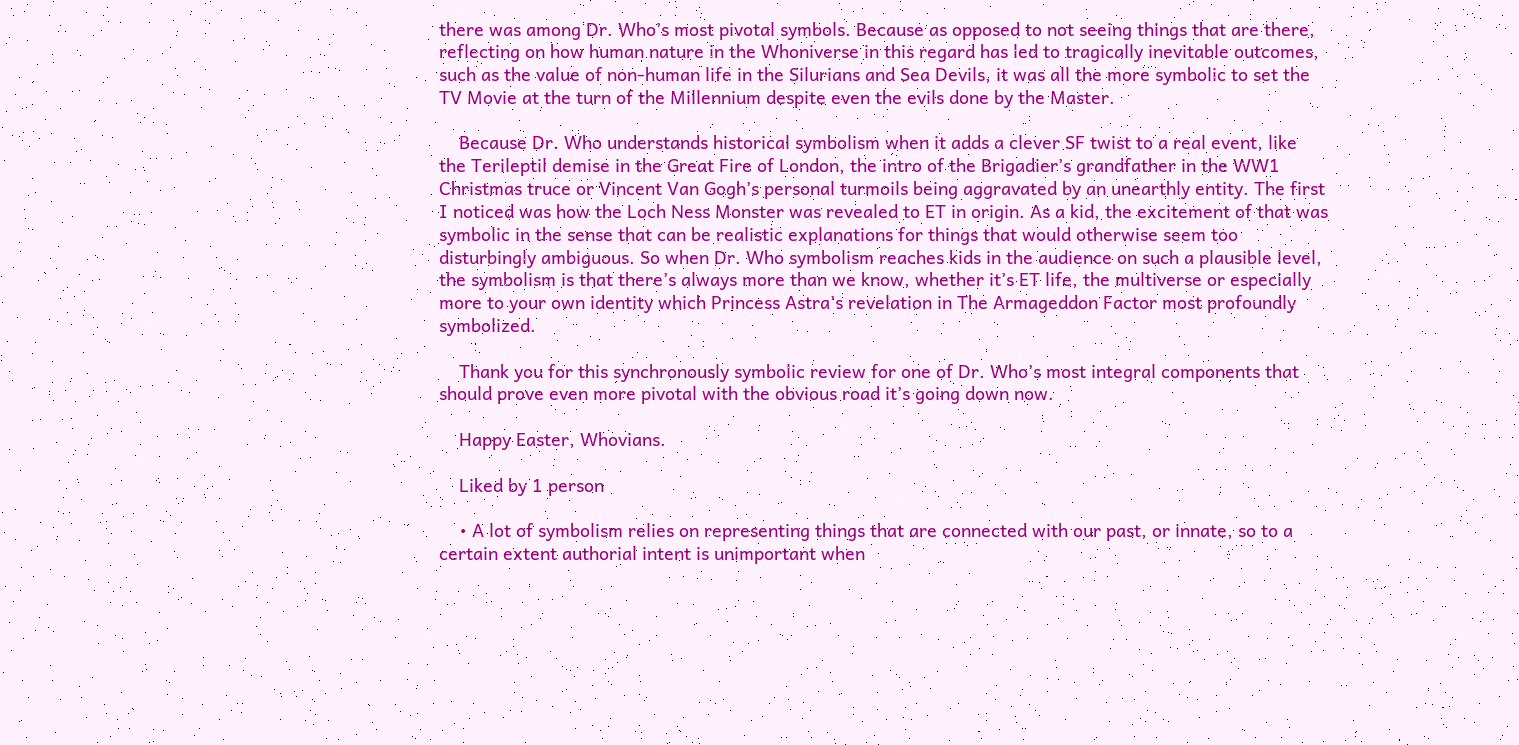there was among Dr. Who’s most pivotal symbols. Because as opposed to not seeing things that are there, reflecting on how human nature in the Whoniverse in this regard has led to tragically inevitable outcomes, such as the value of non-human life in the Silurians and Sea Devils, it was all the more symbolic to set the TV Movie at the turn of the Millennium despite even the evils done by the Master.

    Because Dr. Who understands historical symbolism when it adds a clever SF twist to a real event, like the Terileptil demise in the Great Fire of London, the intro of the Brigadier’s grandfather in the WW1 Christmas truce or Vincent Van Gogh’s personal turmoils being aggravated by an unearthly entity. The first I noticed was how the Loch Ness Monster was revealed to ET in origin. As a kid, the excitement of that was symbolic in the sense that can be realistic explanations for things that would otherwise seem too disturbingly ambiguous. So when Dr. Who symbolism reaches kids in the audience on such a plausible level, the symbolism is that there’s always more than we know, whether it’s ET life, the multiverse or especially more to your own identity which Princess Astra’s revelation in The Armageddon Factor most profoundly symbolized.

    Thank you for this synchronously symbolic review for one of Dr. Who’s most integral components that should prove even more pivotal with the obvious road it’s going down now.

    Happy Easter, Whovians.

    Liked by 1 person

    • A lot of symbolism relies on representing things that are connected with our past, or innate, so to a certain extent authorial intent is unimportant when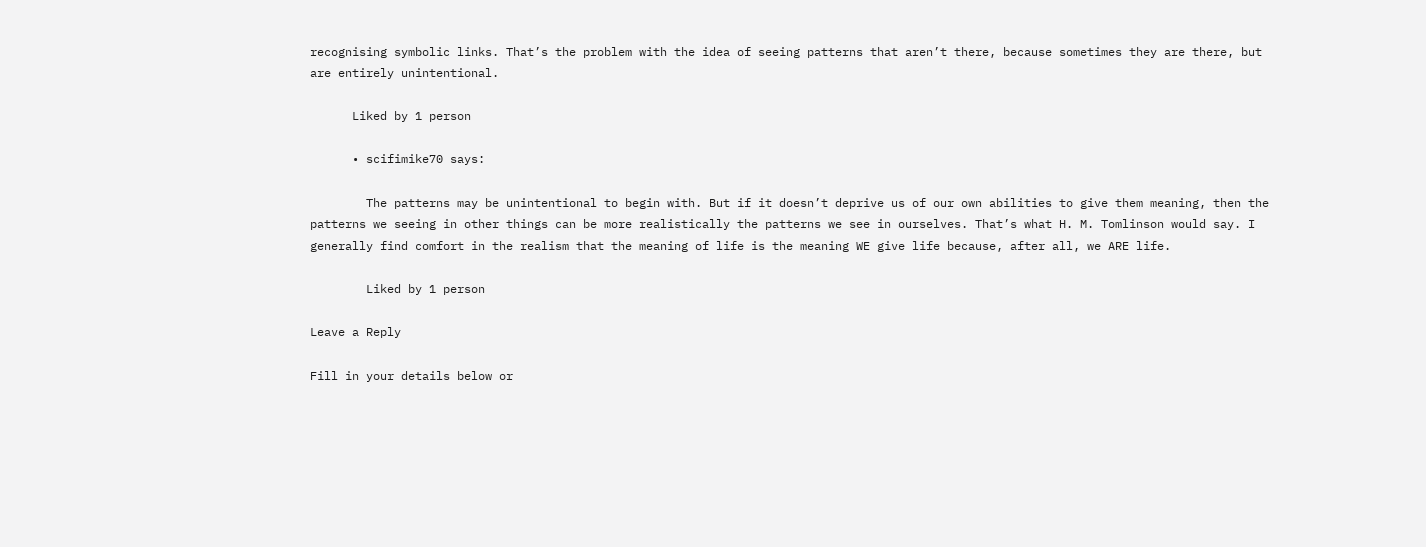recognising symbolic links. That’s the problem with the idea of seeing patterns that aren’t there, because sometimes they are there, but are entirely unintentional.

      Liked by 1 person

      • scifimike70 says:

        The patterns may be unintentional to begin with. But if it doesn’t deprive us of our own abilities to give them meaning, then the patterns we seeing in other things can be more realistically the patterns we see in ourselves. That’s what H. M. Tomlinson would say. I generally find comfort in the realism that the meaning of life is the meaning WE give life because, after all, we ARE life.

        Liked by 1 person

Leave a Reply

Fill in your details below or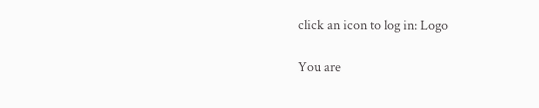click an icon to log in: Logo

You are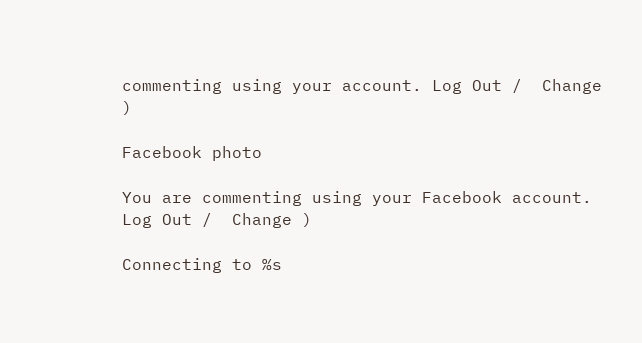commenting using your account. Log Out /  Change )

Facebook photo

You are commenting using your Facebook account. Log Out /  Change )

Connecting to %s